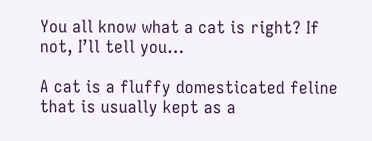You all know what a cat is right? If not, I’ll tell you…

A cat is a fluffy domesticated feline that is usually kept as a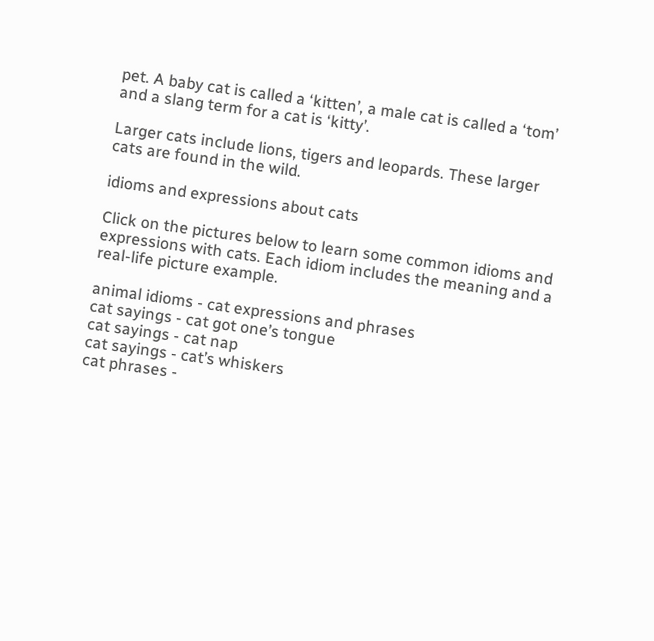pet. A baby cat is called a ‘kitten’, a male cat is called a ‘tom’ and a slang term for a cat is ‘kitty’.

Larger cats include lions, tigers and leopards. These larger cats are found in the wild.

idioms and expressions about cats

Click on the pictures below to learn some common idioms and expressions with cats. Each idiom includes the meaning and a real-life picture example.

animal idioms - cat expressions and phrases
cat sayings - cat got one’s tongue
cat sayings - cat nap
cat sayings - cat’s whiskers
cat phrases -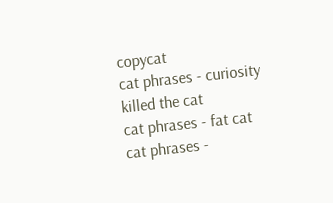copycat
cat phrases - curiosity killed the cat
cat phrases - fat cat
cat phrases -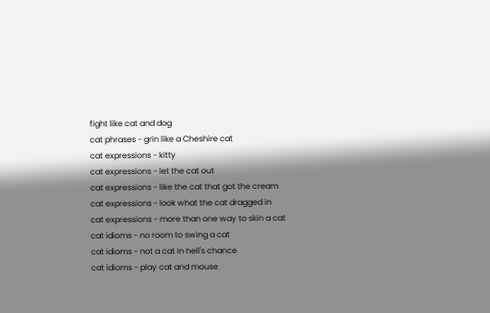fight like cat and dog
cat phrases - grin like a Cheshire cat
cat expressions - kitty
cat expressions - let the cat out
cat expressions - like the cat that got the cream
cat expressions - look what the cat dragged in
cat expressions - more than one way to skin a cat
cat idioms - no room to swing a cat
cat idioms - not a cat in hell's chance
cat idioms - play cat and mouse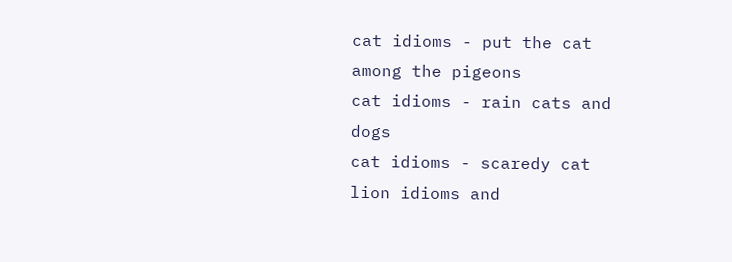cat idioms - put the cat among the pigeons
cat idioms - rain cats and dogs
cat idioms - scaredy cat
lion idioms and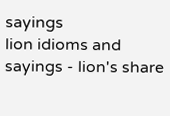sayings
lion idioms and sayings - lion's share